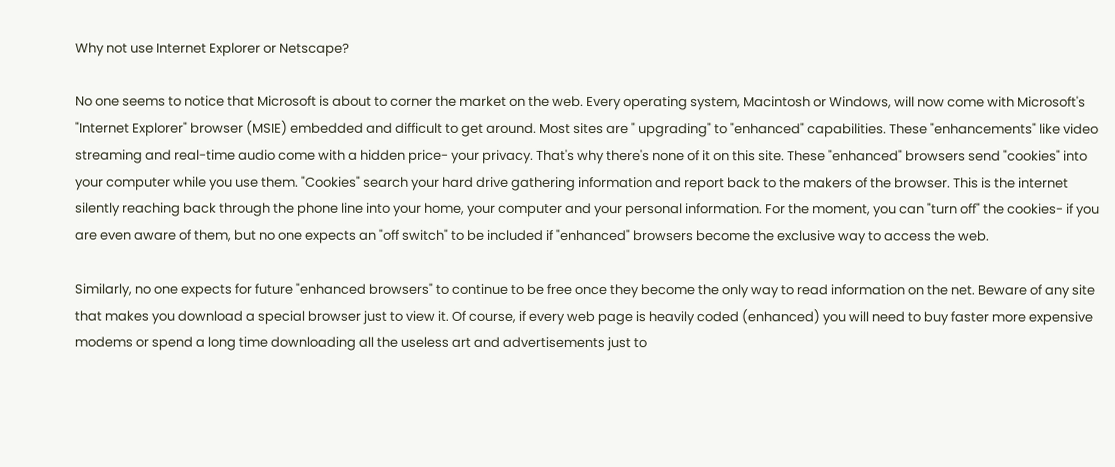Why not use Internet Explorer or Netscape?

No one seems to notice that Microsoft is about to corner the market on the web. Every operating system, Macintosh or Windows, will now come with Microsoft's "Internet Explorer" browser (MSIE) embedded and difficult to get around. Most sites are " upgrading" to "enhanced" capabilities. These "enhancements" like video streaming and real-time audio come with a hidden price- your privacy. That's why there's none of it on this site. These "enhanced" browsers send "cookies" into your computer while you use them. "Cookies" search your hard drive gathering information and report back to the makers of the browser. This is the internet silently reaching back through the phone line into your home, your computer and your personal information. For the moment, you can "turn off" the cookies- if you are even aware of them, but no one expects an "off switch" to be included if "enhanced" browsers become the exclusive way to access the web.

Similarly, no one expects for future "enhanced browsers" to continue to be free once they become the only way to read information on the net. Beware of any site that makes you download a special browser just to view it. Of course, if every web page is heavily coded (enhanced) you will need to buy faster more expensive modems or spend a long time downloading all the useless art and advertisements just to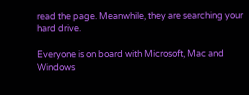read the page. Meanwhile, they are searching your hard drive.

Everyone is on board with Microsoft, Mac and Windows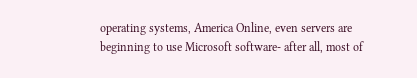operating systems, America Online, even servers are beginning to use Microsoft software- after all, most of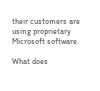their customers are using proprietary Microsoft software.

What does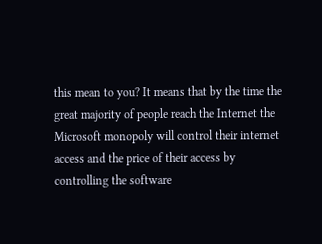this mean to you? It means that by the time the great majority of people reach the Internet the Microsoft monopoly will control their internet access and the price of their access by controlling the software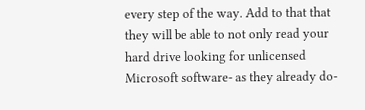every step of the way. Add to that that they will be able to not only read your hard drive looking for unlicensed Microsoft software- as they already do-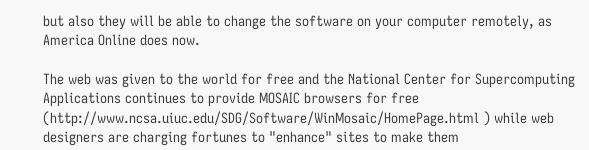but also they will be able to change the software on your computer remotely, as America Online does now.

The web was given to the world for free and the National Center for Supercomputing Applications continues to provide MOSAIC browsers for free (http://www.ncsa.uiuc.edu/SDG/Software/WinMosaic/HomePage.html ) while web designers are charging fortunes to "enhance" sites to make them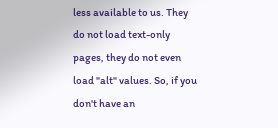less available to us. They do not load text-only pages, they do not even load "alt" values. So, if you don't have an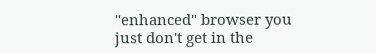"enhanced" browser you just don't get in the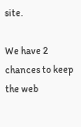site.

We have 2 chances to keep the web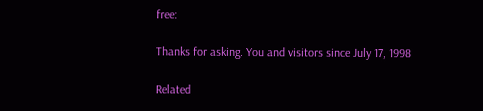free:

Thanks for asking. You and visitors since July 17, 1998

Related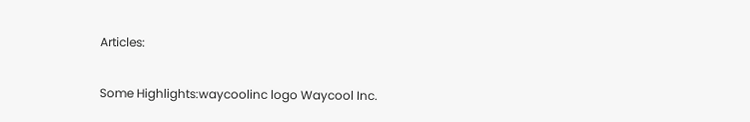Articles:

Some Highlights:waycoolinc logo Waycool Inc.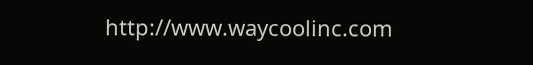http://www.waycoolinc.com